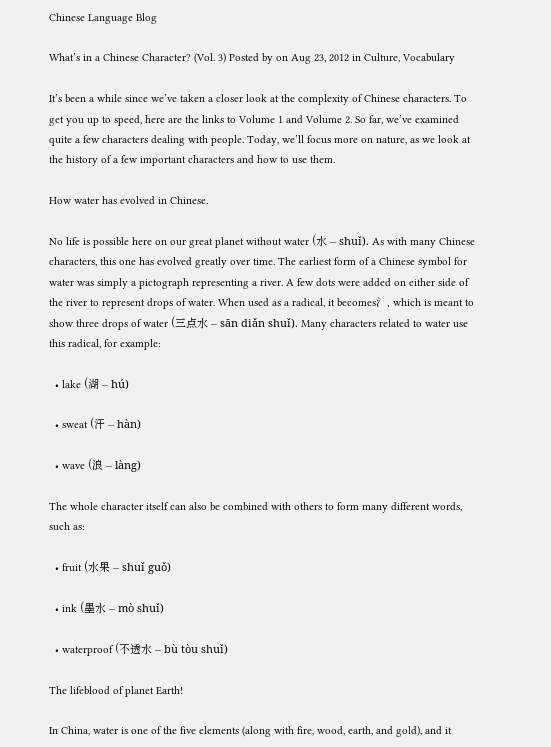Chinese Language Blog

What’s in a Chinese Character? (Vol. 3) Posted by on Aug 23, 2012 in Culture, Vocabulary

It’s been a while since we’ve taken a closer look at the complexity of Chinese characters. To get you up to speed, here are the links to Volume 1 and Volume 2. So far, we’ve examined quite a few characters dealing with people. Today, we’ll focus more on nature, as we look at the history of a few important characters and how to use them.

How water has evolved in Chinese.

No life is possible here on our great planet without water (水 – shuǐ). As with many Chinese characters, this one has evolved greatly over time. The earliest form of a Chinese symbol for water was simply a pictograph representing a river. A few dots were added on either side of the river to represent drops of water. When used as a radical, it becomes氵, which is meant to show three drops of water (三点水 – sān diǎn shuǐ). Many characters related to water use this radical, for example:

  • lake (湖 – hú)

  • sweat (汗 – hàn)

  • wave (浪 – làng)

The whole character itself can also be combined with others to form many different words, such as:

  • fruit (水果 – shuǐ guǒ)

  • ink (墨水 – mò shuǐ)

  • waterproof (不透水 – bù tòu shuǐ)

The lifeblood of planet Earth!

In China, water is one of the five elements (along with fire, wood, earth, and gold), and it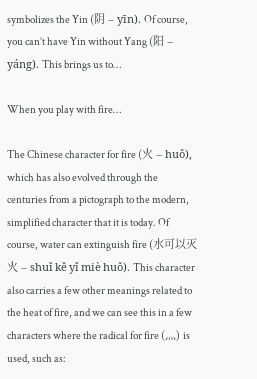symbolizes the Yin (阴 – yīn). Of course, you can’t have Yin without Yang (阳 – yáng). This brings us to…

When you play with fire…

The Chinese character for fire (火 – huǒ), which has also evolved through the centuries from a pictograph to the modern, simplified character that it is today. Of course, water can extinguish fire (水可以灭火 – shuǐ kě yǐ miè huǒ). This character also carries a few other meanings related to the heat of fire, and we can see this in a few characters where the radical for fire (灬) is used, such as: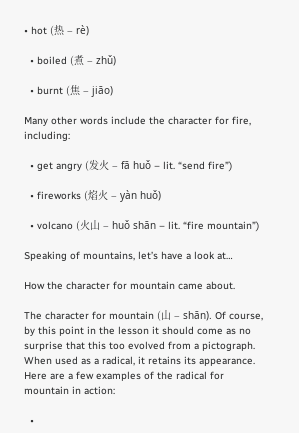• hot (热 – rè)

  • boiled (煮 – zhǔ)

  • burnt (焦 – jiāo)

Many other words include the character for fire, including:

  • get angry (发火 – fā huǒ – lit. “send fire”)

  • fireworks (焰火 – yàn huǒ)

  • volcano (火山 – huǒ shān – lit. “fire mountain”)

Speaking of mountains, let’s have a look at…

How the character for mountain came about.

The character for mountain (山 – shān). Of course, by this point in the lesson it should come as no surprise that this too evolved from a pictograph. When used as a radical, it retains its appearance. Here are a few examples of the radical for mountain in action:

  •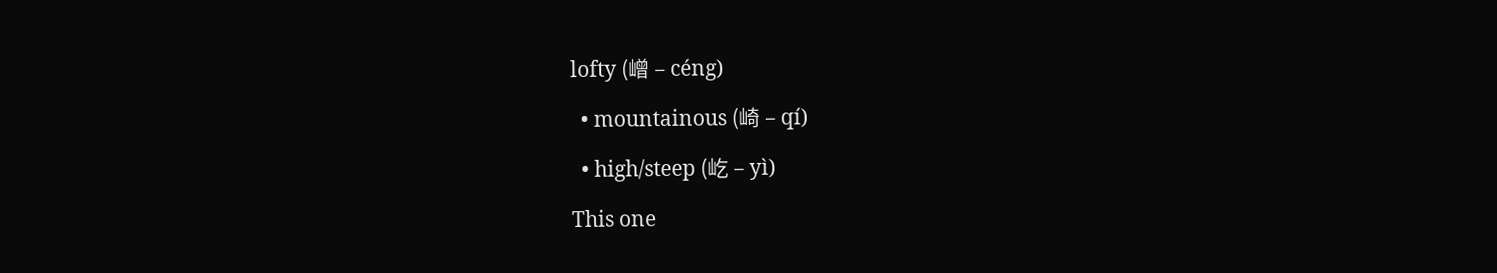lofty (嶒 – céng)

  • mountainous (崎 – qí)

  • high/steep (屹 – yì)

This one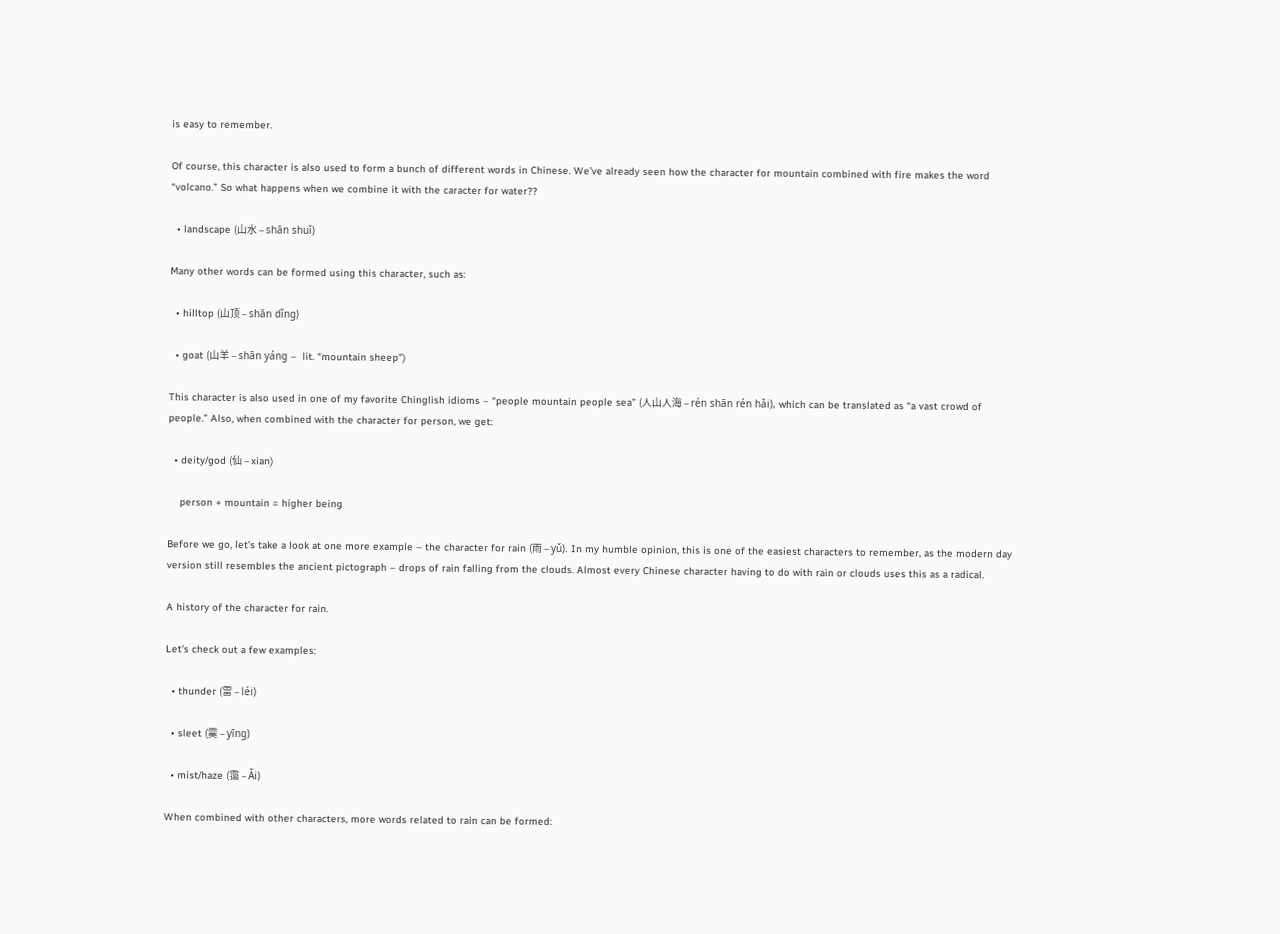is easy to remember.

Of course, this character is also used to form a bunch of different words in Chinese. We’ve already seen how the character for mountain combined with fire makes the word “volcano.” So what happens when we combine it with the caracter for water??

  • landscape (山水 – shān shuǐ)

Many other words can be formed using this character, such as:

  • hilltop (山顶 – shān dǐng)

  • goat (山羊 – shān yáng –  lit. “mountain sheep”)

This character is also used in one of my favorite Chinglish idioms – “people mountain people sea” (人山人海 – rén shān rén hǎi), which can be translated as “a vast crowd of people.” Also, when combined with the character for person, we get:

  • deity/god (仙 – xian)

    person + mountain = higher being

Before we go, let’s take a look at one more example – the character for rain (雨 – yǔ). In my humble opinion, this is one of the easiest characters to remember, as the modern day version still resembles the ancient pictograph – drops of rain falling from the clouds. Almost every Chinese character having to do with rain or clouds uses this as a radical.

A history of the character for rain.

Let’s check out a few examples:

  • thunder (雷 – léi)

  • sleet (霙 – yīng)

  • mist/haze (霭 – Ǎi)

When combined with other characters, more words related to rain can be formed: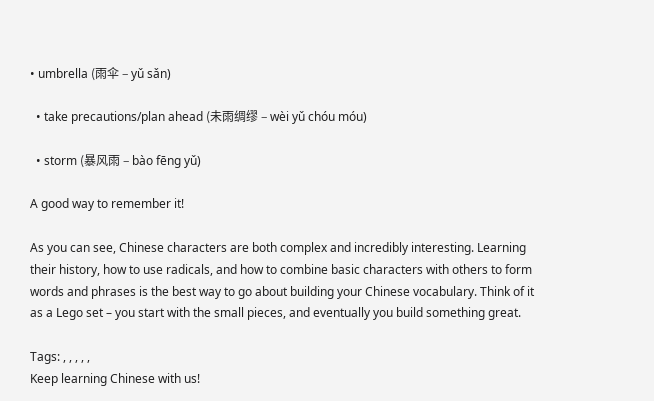• umbrella (雨伞 – yǔ sǎn)

  • take precautions/plan ahead (未雨绸缪 – wèi yǔ chóu móu)

  • storm (暴风雨 – bào fēng yǔ)

A good way to remember it!

As you can see, Chinese characters are both complex and incredibly interesting. Learning their history, how to use radicals, and how to combine basic characters with others to form words and phrases is the best way to go about building your Chinese vocabulary. Think of it as a Lego set – you start with the small pieces, and eventually you build something great.

Tags: , , , , ,
Keep learning Chinese with us!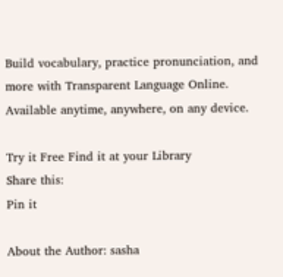Build vocabulary, practice pronunciation, and more with Transparent Language Online. Available anytime, anywhere, on any device.

Try it Free Find it at your Library
Share this:
Pin it

About the Author: sasha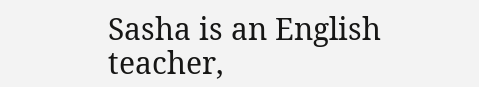Sasha is an English teacher,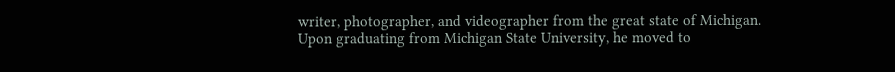writer, photographer, and videographer from the great state of Michigan. Upon graduating from Michigan State University, he moved to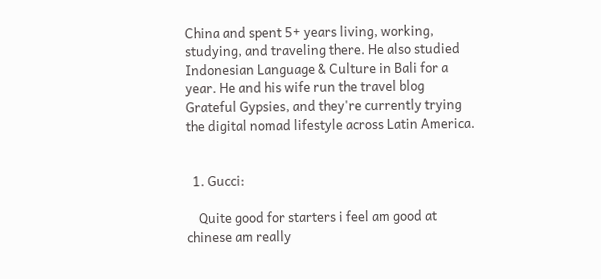China and spent 5+ years living, working, studying, and traveling there. He also studied Indonesian Language & Culture in Bali for a year. He and his wife run the travel blog Grateful Gypsies, and they're currently trying the digital nomad lifestyle across Latin America.


  1. Gucci:

    Quite good for starters i feel am good at chinese am really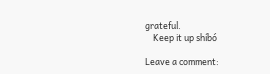grateful.
    Keep it up shíbó

Leave a comment: